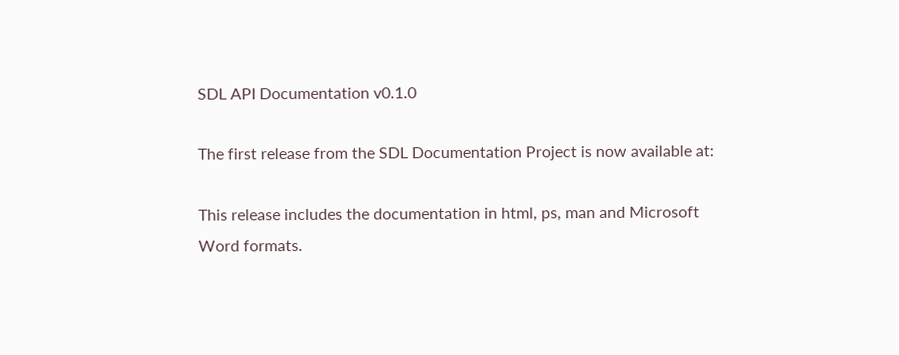SDL API Documentation v0.1.0

The first release from the SDL Documentation Project is now available at:

This release includes the documentation in html, ps, man and Microsoft
Word formats.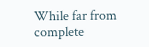While far from complete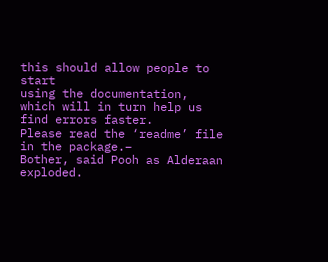this should allow people to start
using the documentation, which will in turn help us find errors faster.
Please read the ‘readme’ file in the package.–
Bother, said Pooh as Alderaan exploded.